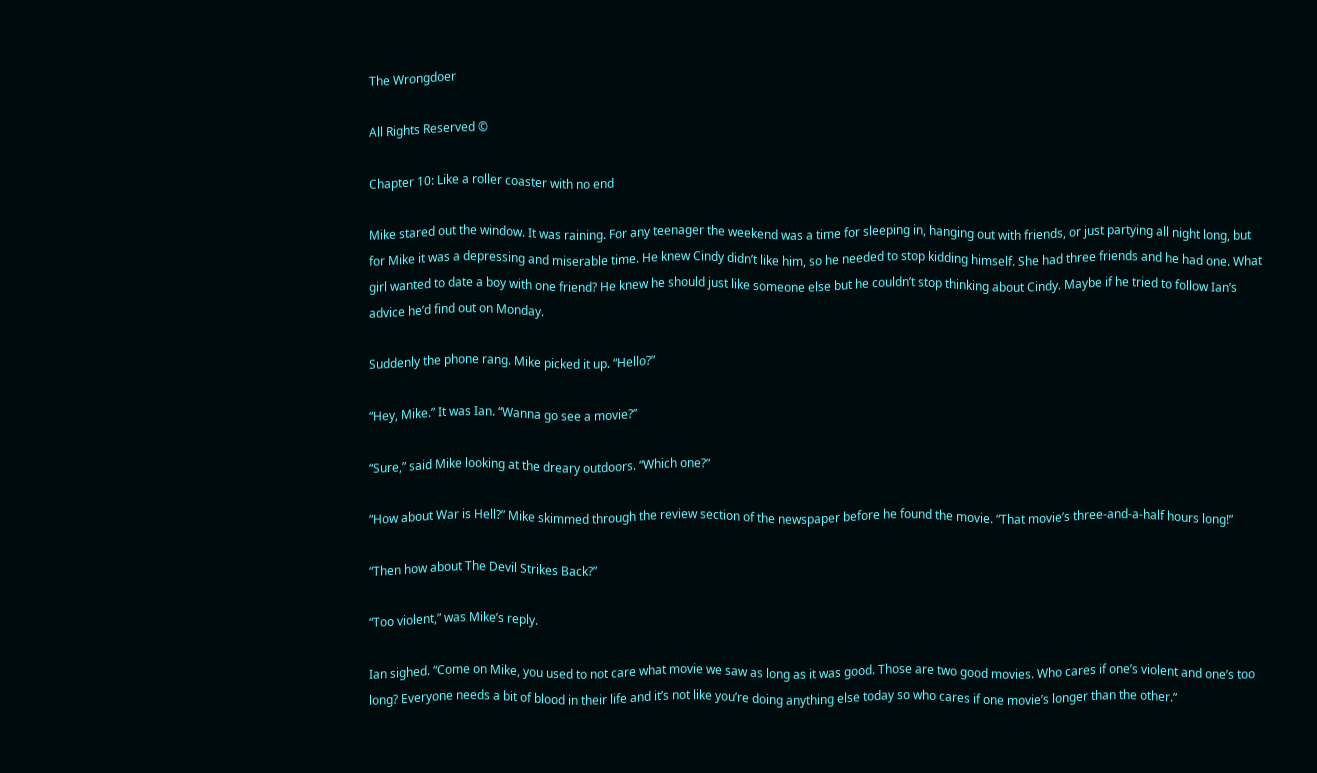The Wrongdoer

All Rights Reserved ©

Chapter 10: Like a roller coaster with no end

Mike stared out the window. It was raining. For any teenager the weekend was a time for sleeping in, hanging out with friends, or just partying all night long, but for Mike it was a depressing and miserable time. He knew Cindy didn’t like him, so he needed to stop kidding himself. She had three friends and he had one. What girl wanted to date a boy with one friend? He knew he should just like someone else but he couldn’t stop thinking about Cindy. Maybe if he tried to follow Ian’s advice he’d find out on Monday.

Suddenly the phone rang. Mike picked it up. “Hello?”

“Hey, Mike.” It was Ian. “Wanna go see a movie?”

“Sure,” said Mike looking at the dreary outdoors. “Which one?”

“How about War is Hell?” Mike skimmed through the review section of the newspaper before he found the movie. “That movie’s three-and-a-half hours long!”

“Then how about The Devil Strikes Back?”

“Too violent,” was Mike’s reply.

Ian sighed. “Come on Mike, you used to not care what movie we saw as long as it was good. Those are two good movies. Who cares if one’s violent and one’s too long? Everyone needs a bit of blood in their life and it’s not like you’re doing anything else today so who cares if one movie’s longer than the other.”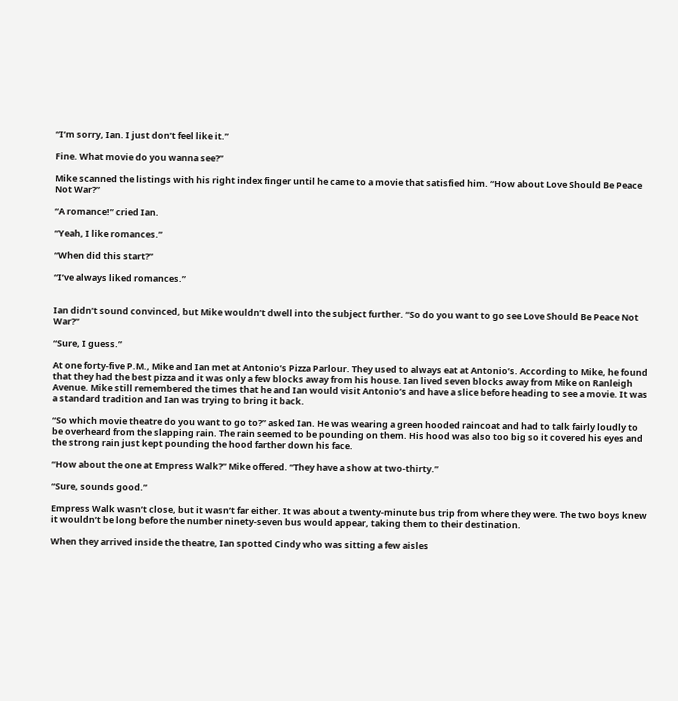“I’m sorry, Ian. I just don’t feel like it.”

Fine. What movie do you wanna see?”

Mike scanned the listings with his right index finger until he came to a movie that satisfied him. “How about Love Should Be Peace Not War?”

“A romance!” cried Ian.

“Yeah, I like romances.”

“When did this start?”

“I’ve always liked romances.”


Ian didn’t sound convinced, but Mike wouldn’t dwell into the subject further. “So do you want to go see Love Should Be Peace Not War?”

“Sure, I guess.”

At one forty-five P.M., Mike and Ian met at Antonio’s Pizza Parlour. They used to always eat at Antonio’s. According to Mike, he found that they had the best pizza and it was only a few blocks away from his house. Ian lived seven blocks away from Mike on Ranleigh Avenue. Mike still remembered the times that he and Ian would visit Antonio’s and have a slice before heading to see a movie. It was a standard tradition and Ian was trying to bring it back.

“So which movie theatre do you want to go to?” asked Ian. He was wearing a green hooded raincoat and had to talk fairly loudly to be overheard from the slapping rain. The rain seemed to be pounding on them. His hood was also too big so it covered his eyes and the strong rain just kept pounding the hood farther down his face.

“How about the one at Empress Walk?” Mike offered. “They have a show at two-thirty.”

“Sure, sounds good.”

Empress Walk wasn’t close, but it wasn’t far either. It was about a twenty-minute bus trip from where they were. The two boys knew it wouldn’t be long before the number ninety-seven bus would appear, taking them to their destination.

When they arrived inside the theatre, Ian spotted Cindy who was sitting a few aisles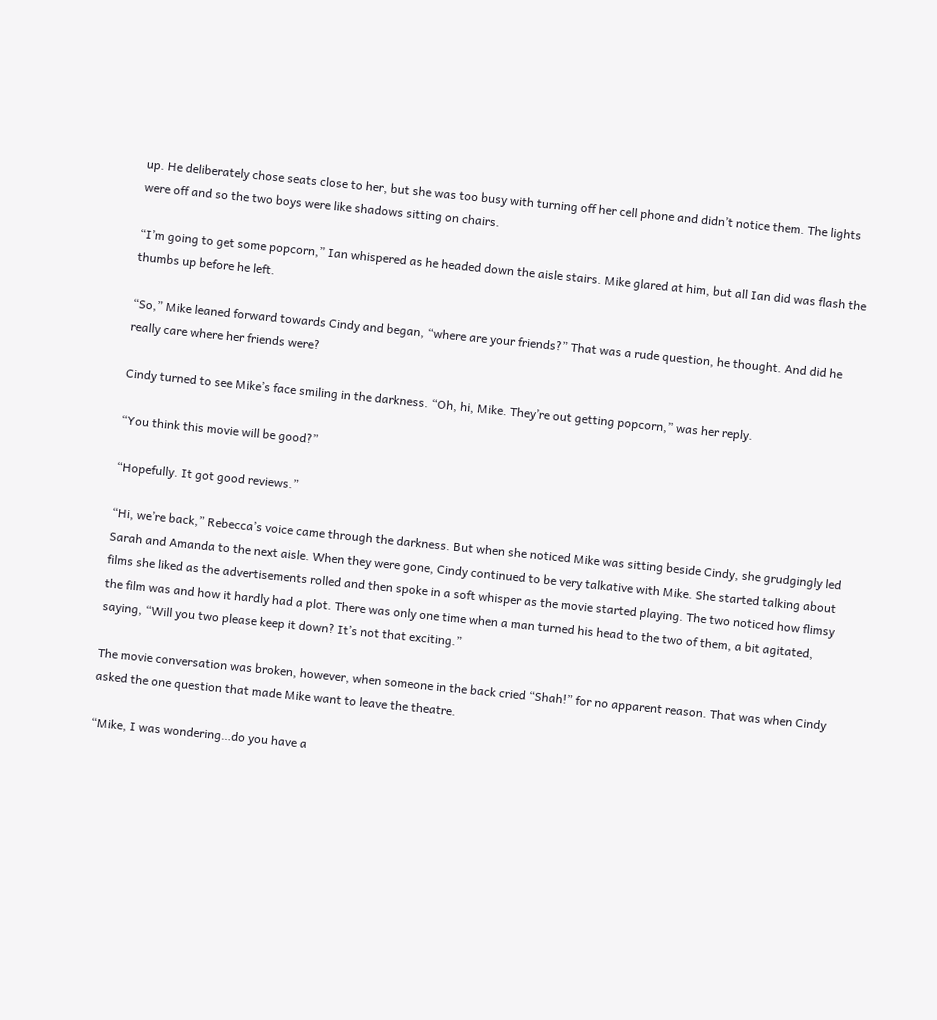up. He deliberately chose seats close to her, but she was too busy with turning off her cell phone and didn’t notice them. The lights were off and so the two boys were like shadows sitting on chairs.

“I’m going to get some popcorn,” Ian whispered as he headed down the aisle stairs. Mike glared at him, but all Ian did was flash the thumbs up before he left.

“So,” Mike leaned forward towards Cindy and began, “where are your friends?” That was a rude question, he thought. And did he really care where her friends were?

Cindy turned to see Mike’s face smiling in the darkness. “Oh, hi, Mike. They’re out getting popcorn,” was her reply.

“You think this movie will be good?”

“Hopefully. It got good reviews.”

“Hi, we’re back,” Rebecca’s voice came through the darkness. But when she noticed Mike was sitting beside Cindy, she grudgingly led Sarah and Amanda to the next aisle. When they were gone, Cindy continued to be very talkative with Mike. She started talking about films she liked as the advertisements rolled and then spoke in a soft whisper as the movie started playing. The two noticed how flimsy the film was and how it hardly had a plot. There was only one time when a man turned his head to the two of them, a bit agitated, saying, “Will you two please keep it down? It’s not that exciting.”

The movie conversation was broken, however, when someone in the back cried “Shah!” for no apparent reason. That was when Cindy asked the one question that made Mike want to leave the theatre.

“Mike, I was wondering…do you have a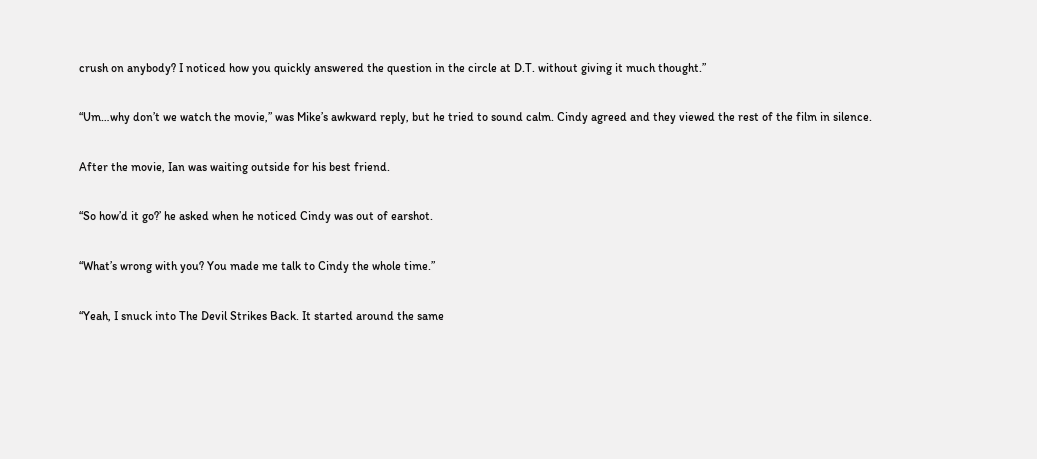crush on anybody? I noticed how you quickly answered the question in the circle at D.T. without giving it much thought.”

“Um…why don’t we watch the movie,” was Mike’s awkward reply, but he tried to sound calm. Cindy agreed and they viewed the rest of the film in silence.

After the movie, Ian was waiting outside for his best friend.

“So how’d it go?’ he asked when he noticed Cindy was out of earshot.

“What’s wrong with you? You made me talk to Cindy the whole time.”

“Yeah, I snuck into The Devil Strikes Back. It started around the same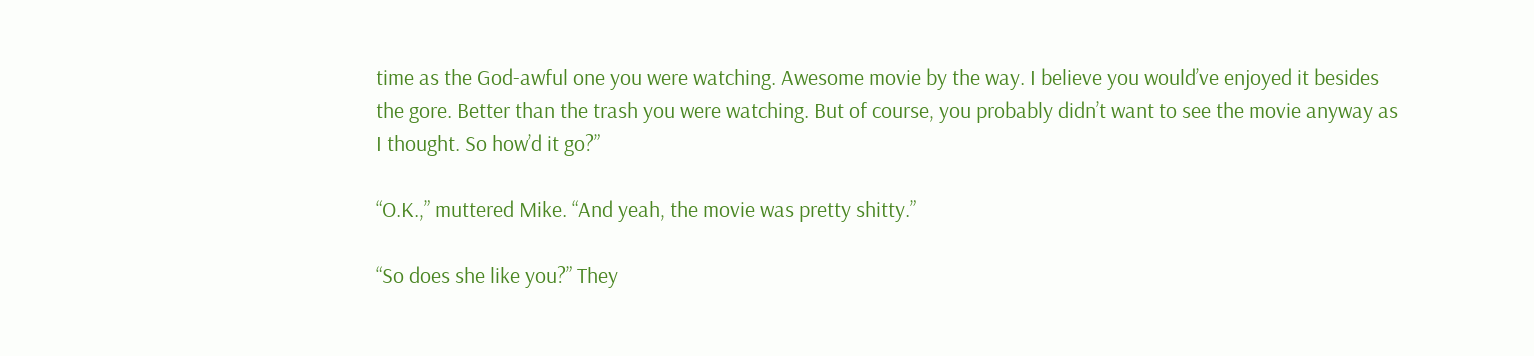time as the God-awful one you were watching. Awesome movie by the way. I believe you would’ve enjoyed it besides the gore. Better than the trash you were watching. But of course, you probably didn’t want to see the movie anyway as I thought. So how’d it go?”

“O.K.,” muttered Mike. “And yeah, the movie was pretty shitty.”

“So does she like you?” They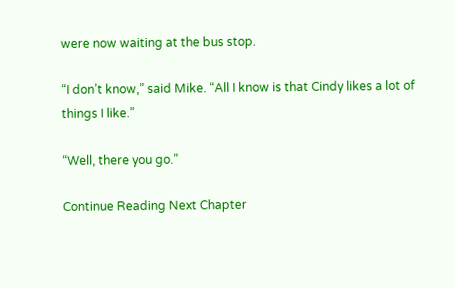were now waiting at the bus stop.

“I don’t know,” said Mike. “All I know is that Cindy likes a lot of things I like.”

“Well, there you go.”

Continue Reading Next Chapter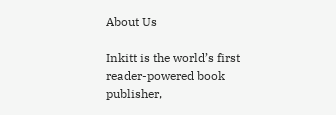About Us

Inkitt is the world’s first reader-powered book publisher,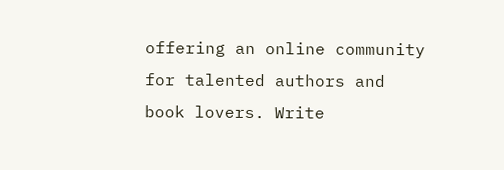offering an online community for talented authors and book lovers. Write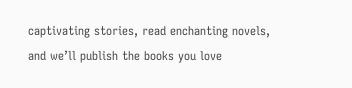captivating stories, read enchanting novels, and we’ll publish the books you love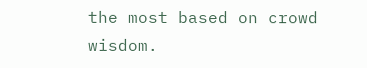the most based on crowd wisdom.